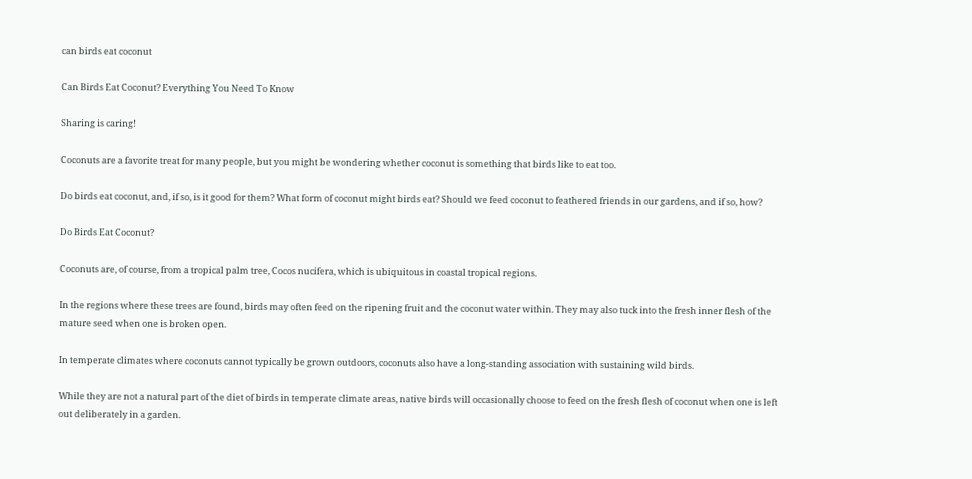can birds eat coconut

Can Birds Eat Coconut? Everything You Need To Know

Sharing is caring!

Coconuts are a favorite treat for many people, but you might be wondering whether coconut is something that birds like to eat too.

Do birds eat coconut, and, if so, is it good for them? What form of coconut might birds eat? Should we feed coconut to feathered friends in our gardens, and if so, how?

Do Birds Eat Coconut?

Coconuts are, of course, from a tropical palm tree, Cocos nucifera, which is ubiquitous in coastal tropical regions.

In the regions where these trees are found, birds may often feed on the ripening fruit and the coconut water within. They may also tuck into the fresh inner flesh of the mature seed when one is broken open.

In temperate climates where coconuts cannot typically be grown outdoors, coconuts also have a long-standing association with sustaining wild birds.

While they are not a natural part of the diet of birds in temperate climate areas, native birds will occasionally choose to feed on the fresh flesh of coconut when one is left out deliberately in a garden.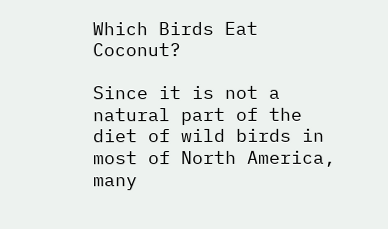Which Birds Eat Coconut?

Since it is not a natural part of the diet of wild birds in most of North America, many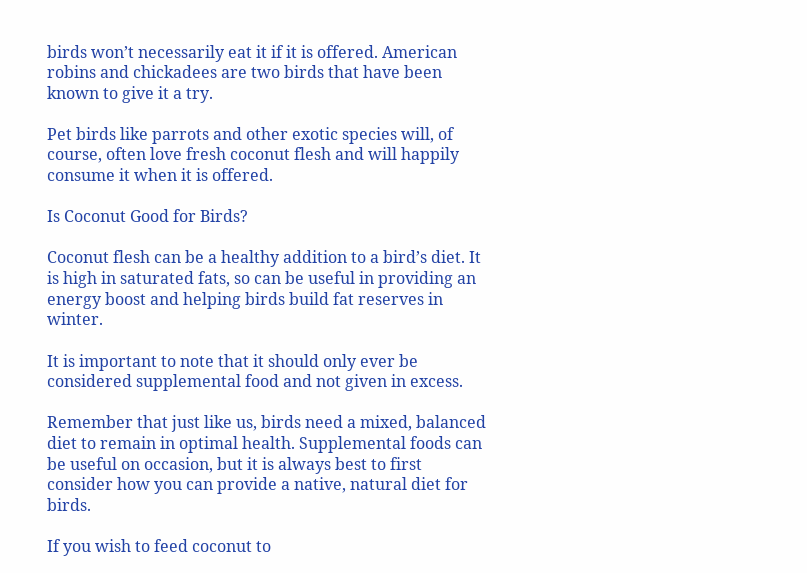birds won’t necessarily eat it if it is offered. American robins and chickadees are two birds that have been known to give it a try.

Pet birds like parrots and other exotic species will, of course, often love fresh coconut flesh and will happily consume it when it is offered.

Is Coconut Good for Birds?

Coconut flesh can be a healthy addition to a bird’s diet. It is high in saturated fats, so can be useful in providing an energy boost and helping birds build fat reserves in winter.

It is important to note that it should only ever be considered supplemental food and not given in excess.

Remember that just like us, birds need a mixed, balanced diet to remain in optimal health. Supplemental foods can be useful on occasion, but it is always best to first consider how you can provide a native, natural diet for birds.

If you wish to feed coconut to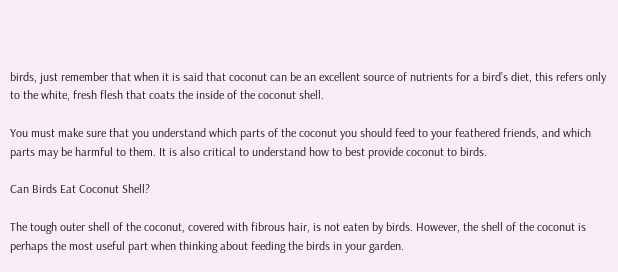birds, just remember that when it is said that coconut can be an excellent source of nutrients for a bird’s diet, this refers only to the white, fresh flesh that coats the inside of the coconut shell.

You must make sure that you understand which parts of the coconut you should feed to your feathered friends, and which parts may be harmful to them. It is also critical to understand how to best provide coconut to birds.

Can Birds Eat Coconut Shell?

The tough outer shell of the coconut, covered with fibrous hair, is not eaten by birds. However, the shell of the coconut is perhaps the most useful part when thinking about feeding the birds in your garden.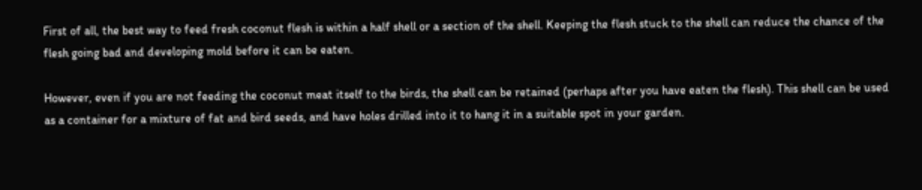First of all, the best way to feed fresh coconut flesh is within a half shell or a section of the shell. Keeping the flesh stuck to the shell can reduce the chance of the flesh going bad and developing mold before it can be eaten.

However, even if you are not feeding the coconut meat itself to the birds, the shell can be retained (perhaps after you have eaten the flesh). This shell can be used as a container for a mixture of fat and bird seeds, and have holes drilled into it to hang it in a suitable spot in your garden.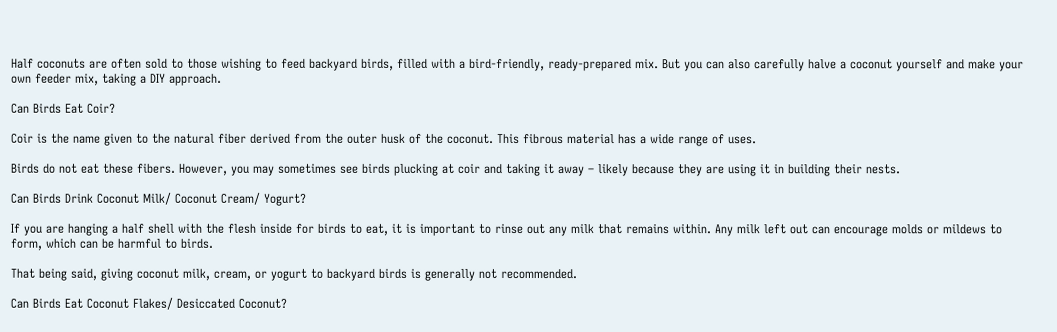Half coconuts are often sold to those wishing to feed backyard birds, filled with a bird-friendly, ready-prepared mix. But you can also carefully halve a coconut yourself and make your own feeder mix, taking a DIY approach.

Can Birds Eat Coir?

Coir is the name given to the natural fiber derived from the outer husk of the coconut. This fibrous material has a wide range of uses.

Birds do not eat these fibers. However, you may sometimes see birds plucking at coir and taking it away – likely because they are using it in building their nests.

Can Birds Drink Coconut Milk/ Coconut Cream/ Yogurt?

If you are hanging a half shell with the flesh inside for birds to eat, it is important to rinse out any milk that remains within. Any milk left out can encourage molds or mildews to form, which can be harmful to birds.

That being said, giving coconut milk, cream, or yogurt to backyard birds is generally not recommended.

Can Birds Eat Coconut Flakes/ Desiccated Coconut?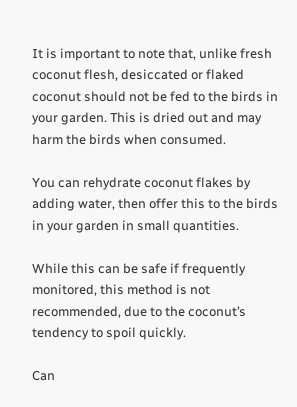It is important to note that, unlike fresh coconut flesh, desiccated or flaked coconut should not be fed to the birds in your garden. This is dried out and may harm the birds when consumed.

You can rehydrate coconut flakes by adding water, then offer this to the birds in your garden in small quantities.

While this can be safe if frequently monitored, this method is not recommended, due to the coconut’s tendency to spoil quickly.

Can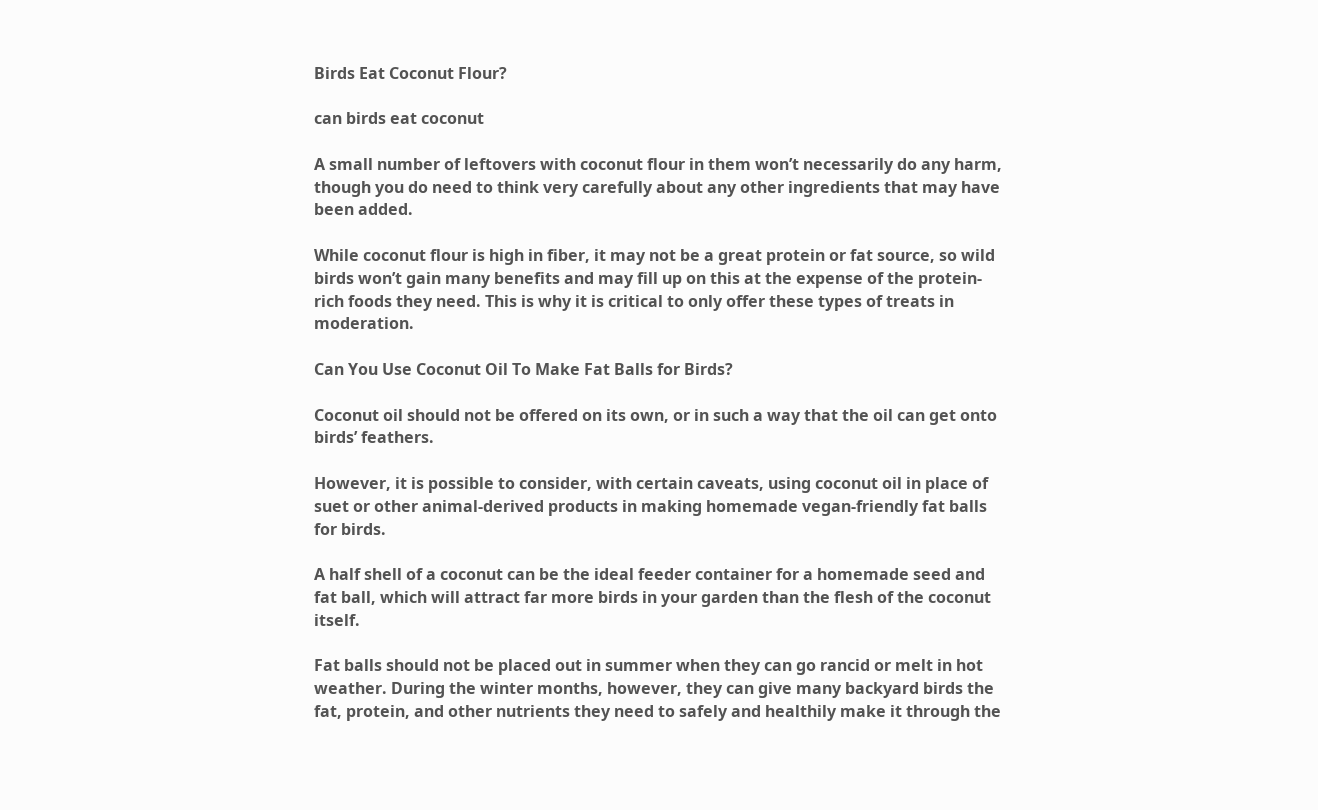Birds Eat Coconut Flour?

can birds eat coconut

A small number of leftovers with coconut flour in them won’t necessarily do any harm, though you do need to think very carefully about any other ingredients that may have been added.

While coconut flour is high in fiber, it may not be a great protein or fat source, so wild birds won’t gain many benefits and may fill up on this at the expense of the protein-rich foods they need. This is why it is critical to only offer these types of treats in moderation.

Can You Use Coconut Oil To Make Fat Balls for Birds?

Coconut oil should not be offered on its own, or in such a way that the oil can get onto birds’ feathers.

However, it is possible to consider, with certain caveats, using coconut oil in place of suet or other animal-derived products in making homemade vegan-friendly fat balls for birds.

A half shell of a coconut can be the ideal feeder container for a homemade seed and fat ball, which will attract far more birds in your garden than the flesh of the coconut itself.

Fat balls should not be placed out in summer when they can go rancid or melt in hot weather. During the winter months, however, they can give many backyard birds the fat, protein, and other nutrients they need to safely and healthily make it through the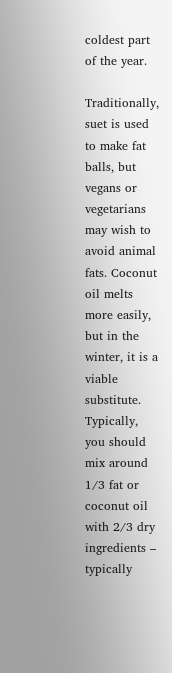coldest part of the year.

Traditionally, suet is used to make fat balls, but vegans or vegetarians may wish to avoid animal fats. Coconut oil melts more easily, but in the winter, it is a viable substitute. Typically, you should mix around 1/3 fat or coconut oil with 2/3 dry ingredients – typically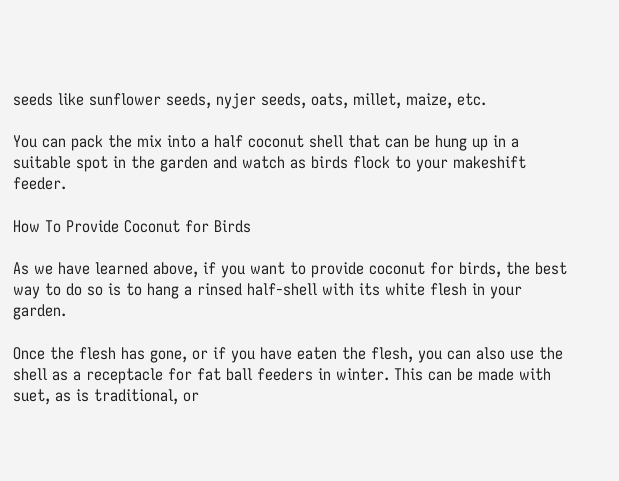seeds like sunflower seeds, nyjer seeds, oats, millet, maize, etc.

You can pack the mix into a half coconut shell that can be hung up in a suitable spot in the garden and watch as birds flock to your makeshift feeder.

How To Provide Coconut for Birds

As we have learned above, if you want to provide coconut for birds, the best way to do so is to hang a rinsed half-shell with its white flesh in your garden.

Once the flesh has gone, or if you have eaten the flesh, you can also use the shell as a receptacle for fat ball feeders in winter. This can be made with suet, as is traditional, or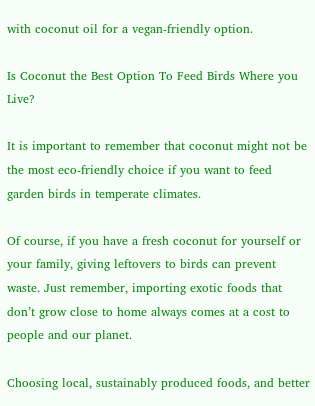with coconut oil for a vegan-friendly option.

Is Coconut the Best Option To Feed Birds Where you Live?

It is important to remember that coconut might not be the most eco-friendly choice if you want to feed garden birds in temperate climates.

Of course, if you have a fresh coconut for yourself or your family, giving leftovers to birds can prevent waste. Just remember, importing exotic foods that don’t grow close to home always comes at a cost to people and our planet.

Choosing local, sustainably produced foods, and better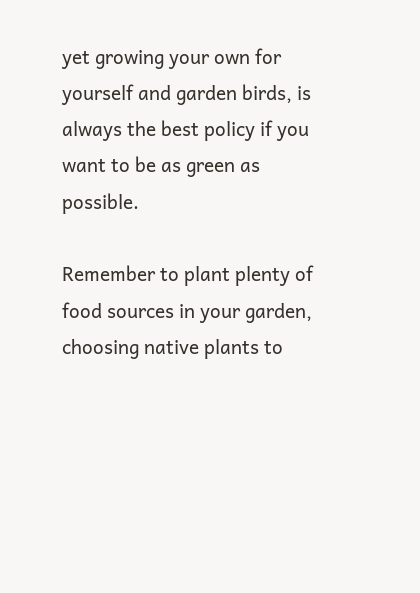yet growing your own for yourself and garden birds, is always the best policy if you want to be as green as possible.

Remember to plant plenty of food sources in your garden, choosing native plants to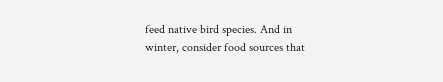feed native bird species. And in winter, consider food sources that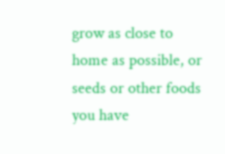grow as close to home as possible, or seeds or other foods you have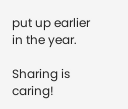put up earlier in the year.

Sharing is caring!